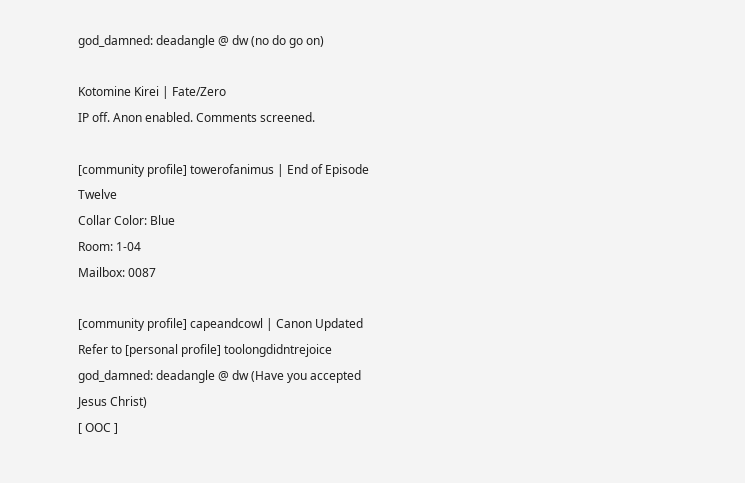god_damned: deadangle @ dw (no do go on)

Kotomine Kirei | Fate/Zero
IP off. Anon enabled. Comments screened.

[community profile] towerofanimus | End of Episode Twelve
Collar Color: Blue
Room: 1-04
Mailbox: 0087

[community profile] capeandcowl | Canon Updated
Refer to [personal profile] toolongdidntrejoice
god_damned: deadangle @ dw (Have you accepted Jesus Christ)
[ OOC ]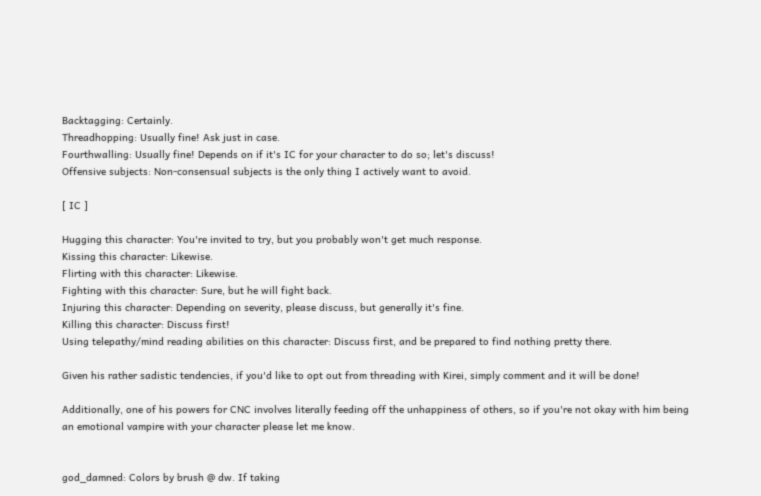Backtagging: Certainly.
Threadhopping: Usually fine! Ask just in case.
Fourthwalling: Usually fine! Depends on if it's IC for your character to do so; let's discuss!
Offensive subjects: Non-consensual subjects is the only thing I actively want to avoid.

[ IC ]

Hugging this character: You're invited to try, but you probably won't get much response.
Kissing this character: Likewise.
Flirting with this character: Likewise.
Fighting with this character: Sure, but he will fight back.
Injuring this character: Depending on severity, please discuss, but generally it's fine.
Killing this character: Discuss first!
Using telepathy/mind reading abilities on this character: Discuss first, and be prepared to find nothing pretty there.

Given his rather sadistic tendencies, if you'd like to opt out from threading with Kirei, simply comment and it will be done!

Additionally, one of his powers for CNC involves literally feeding off the unhappiness of others, so if you're not okay with him being an emotional vampire with your character please let me know.


god_damned: Colors by brush @ dw. If taking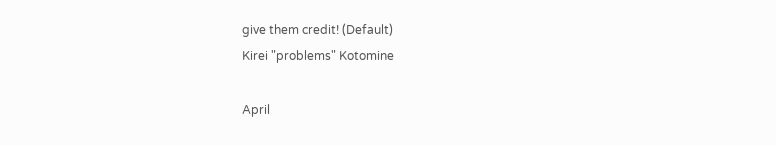give them credit! (Default)
Kirei "problems" Kotomine

April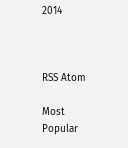2014



RSS Atom

Most Popular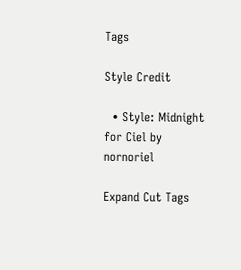Tags

Style Credit

  • Style: Midnight for Ciel by nornoriel

Expand Cut Tags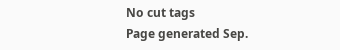No cut tags
Page generated Sep.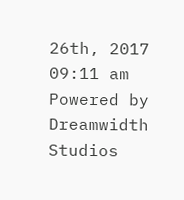26th, 2017 09:11 am
Powered by Dreamwidth Studios